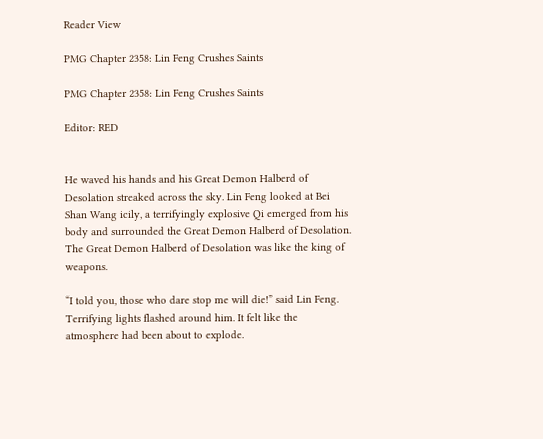Reader View

PMG Chapter 2358: Lin Feng Crushes Saints

PMG Chapter 2358: Lin Feng Crushes Saints

Editor: RED


He waved his hands and his Great Demon Halberd of Desolation streaked across the sky. Lin Feng looked at Bei Shan Wang icily, a terrifyingly explosive Qi emerged from his body and surrounded the Great Demon Halberd of Desolation. The Great Demon Halberd of Desolation was like the king of weapons.

“I told you, those who dare stop me will die!” said Lin Feng. Terrifying lights flashed around him. It felt like the atmosphere had been about to explode.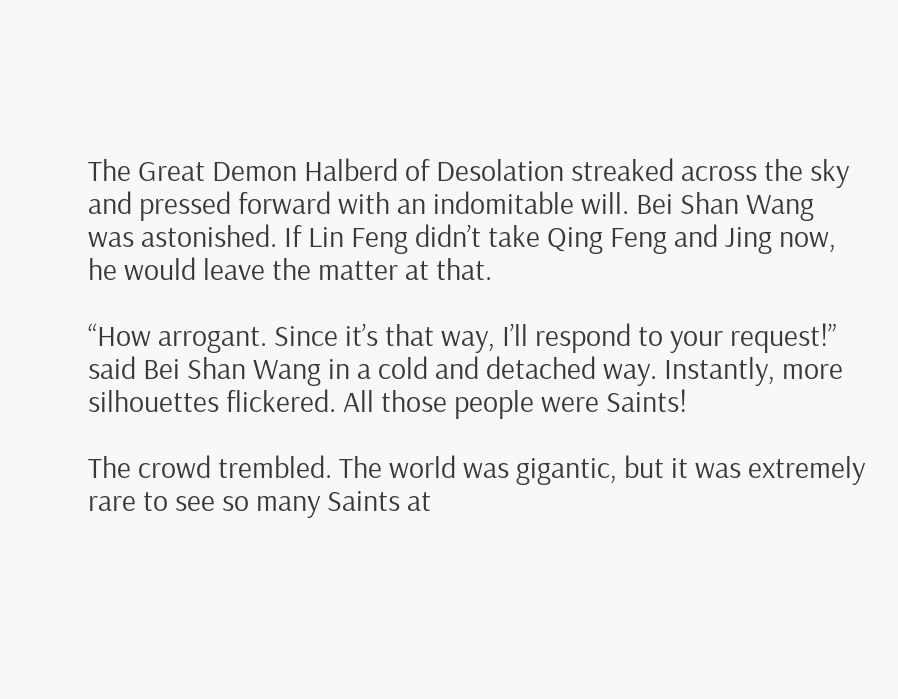The Great Demon Halberd of Desolation streaked across the sky and pressed forward with an indomitable will. Bei Shan Wang was astonished. If Lin Feng didn’t take Qing Feng and Jing now, he would leave the matter at that.

“How arrogant. Since it’s that way, I’ll respond to your request!” said Bei Shan Wang in a cold and detached way. Instantly, more silhouettes flickered. All those people were Saints!

The crowd trembled. The world was gigantic, but it was extremely rare to see so many Saints at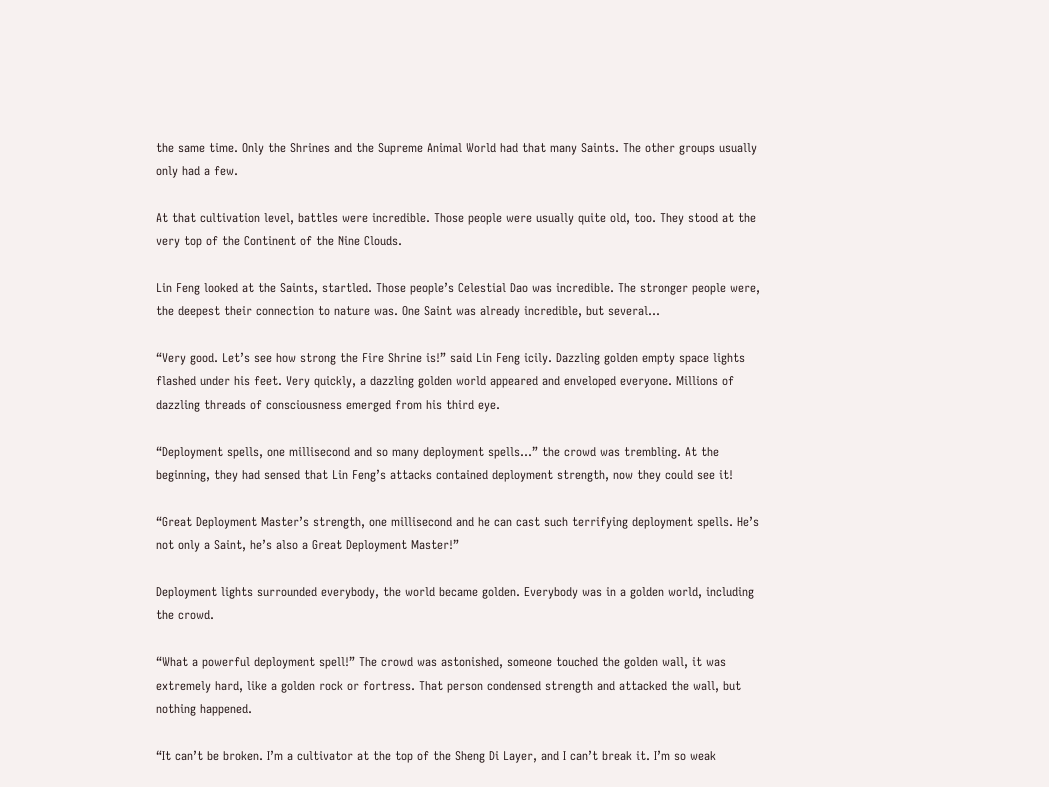the same time. Only the Shrines and the Supreme Animal World had that many Saints. The other groups usually only had a few.

At that cultivation level, battles were incredible. Those people were usually quite old, too. They stood at the very top of the Continent of the Nine Clouds.

Lin Feng looked at the Saints, startled. Those people’s Celestial Dao was incredible. The stronger people were, the deepest their connection to nature was. One Saint was already incredible, but several…

“Very good. Let’s see how strong the Fire Shrine is!” said Lin Feng icily. Dazzling golden empty space lights flashed under his feet. Very quickly, a dazzling golden world appeared and enveloped everyone. Millions of dazzling threads of consciousness emerged from his third eye.

“Deployment spells, one millisecond and so many deployment spells…” the crowd was trembling. At the beginning, they had sensed that Lin Feng’s attacks contained deployment strength, now they could see it!

“Great Deployment Master’s strength, one millisecond and he can cast such terrifying deployment spells. He’s not only a Saint, he’s also a Great Deployment Master!”

Deployment lights surrounded everybody, the world became golden. Everybody was in a golden world, including the crowd.

“What a powerful deployment spell!” The crowd was astonished, someone touched the golden wall, it was extremely hard, like a golden rock or fortress. That person condensed strength and attacked the wall, but nothing happened.

“It can’t be broken. I’m a cultivator at the top of the Sheng Di Layer, and I can’t break it. I’m so weak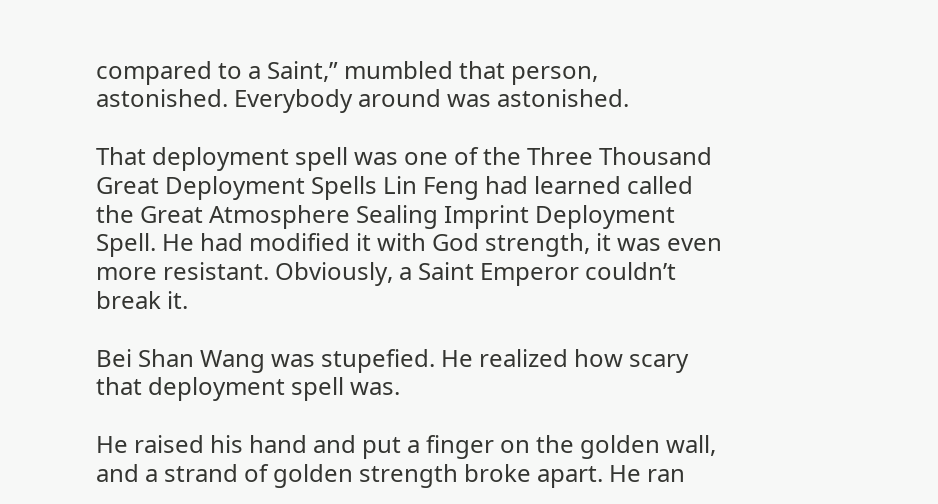compared to a Saint,” mumbled that person, astonished. Everybody around was astonished.

That deployment spell was one of the Three Thousand Great Deployment Spells Lin Feng had learned called the Great Atmosphere Sealing Imprint Deployment Spell. He had modified it with God strength, it was even more resistant. Obviously, a Saint Emperor couldn’t break it.

Bei Shan Wang was stupefied. He realized how scary that deployment spell was.

He raised his hand and put a finger on the golden wall, and a strand of golden strength broke apart. He ran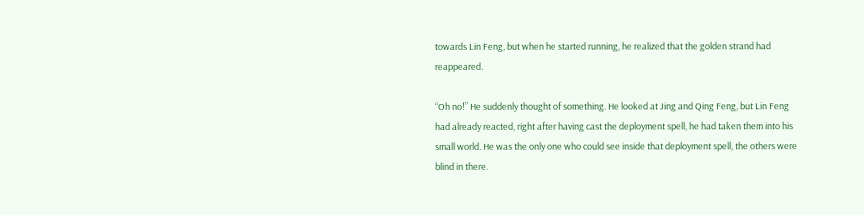towards Lin Feng, but when he started running, he realized that the golden strand had reappeared.

“Oh no!” He suddenly thought of something. He looked at Jing and Qing Feng, but Lin Feng had already reacted, right after having cast the deployment spell, he had taken them into his small world. He was the only one who could see inside that deployment spell, the others were blind in there.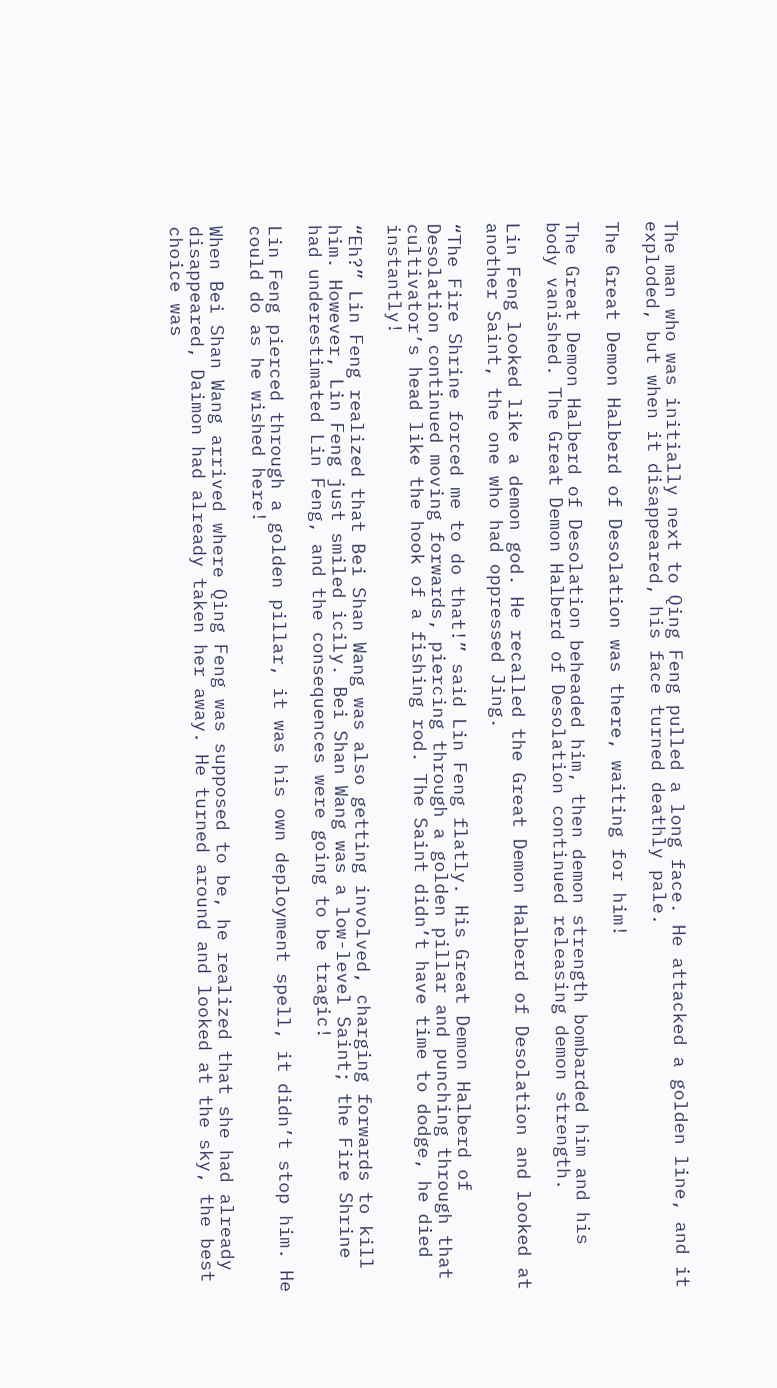The man who was initially next to Qing Feng pulled a long face. He attacked a golden line, and it exploded, but when it disappeared, his face turned deathly pale.

The Great Demon Halberd of Desolation was there, waiting for him!

The Great Demon Halberd of Desolation beheaded him, then demon strength bombarded him and his body vanished. The Great Demon Halberd of Desolation continued releasing demon strength.

Lin Feng looked like a demon god. He recalled the Great Demon Halberd of Desolation and looked at another Saint, the one who had oppressed Jing.

“The Fire Shrine forced me to do that!” said Lin Feng flatly. His Great Demon Halberd of Desolation continued moving forwards, piercing through a golden pillar and punching through that cultivator’s head like the hook of a fishing rod. The Saint didn’t have time to dodge, he died instantly!

“Eh?” Lin Feng realized that Bei Shan Wang was also getting involved, charging forwards to kill him. However, Lin Feng just smiled icily. Bei Shan Wang was a low-level Saint; the Fire Shrine had underestimated Lin Feng, and the consequences were going to be tragic!

Lin Feng pierced through a golden pillar, it was his own deployment spell, it didn’t stop him. He could do as he wished here!

When Bei Shan Wang arrived where Qing Feng was supposed to be, he realized that she had already disappeared, Daimon had already taken her away. He turned around and looked at the sky, the best choice was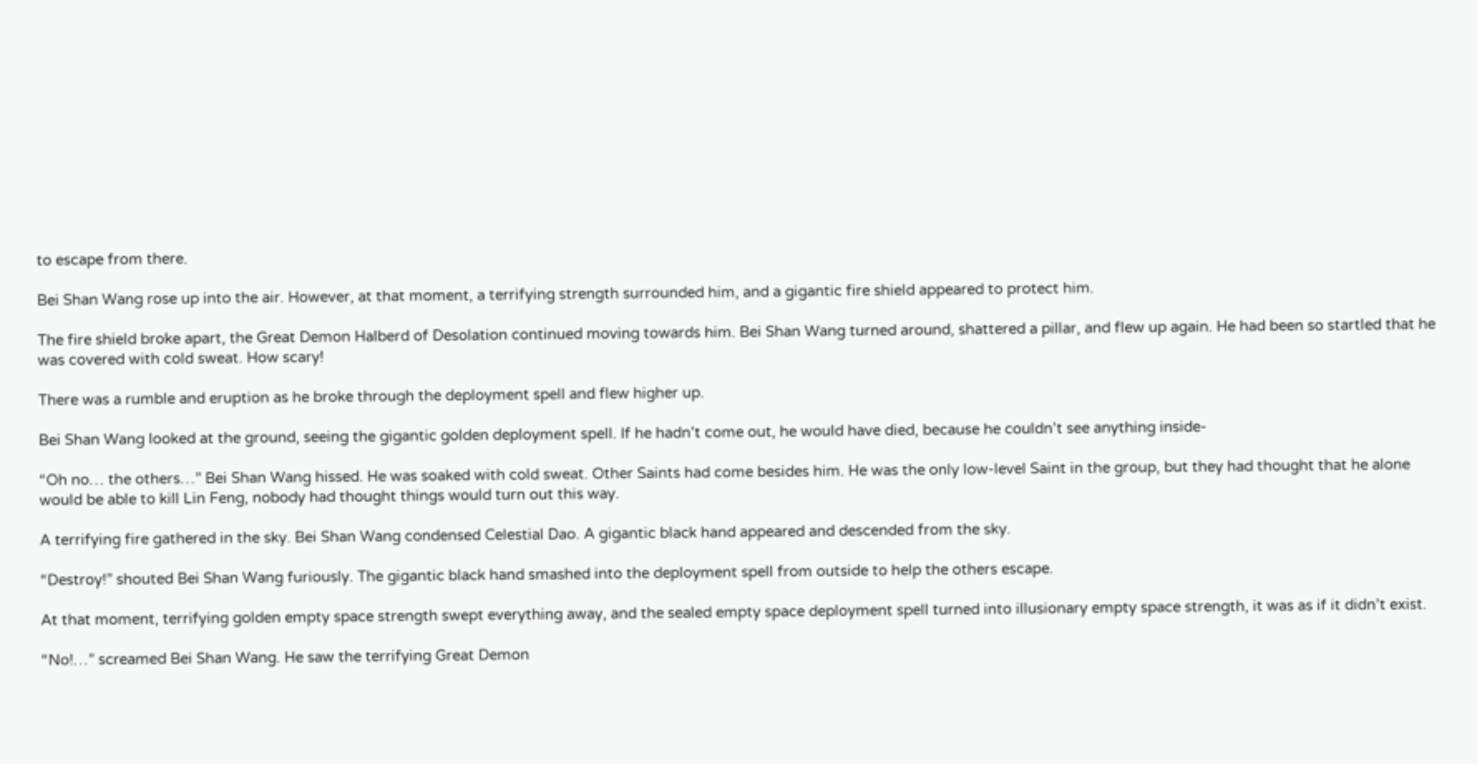to escape from there.

Bei Shan Wang rose up into the air. However, at that moment, a terrifying strength surrounded him, and a gigantic fire shield appeared to protect him.

The fire shield broke apart, the Great Demon Halberd of Desolation continued moving towards him. Bei Shan Wang turned around, shattered a pillar, and flew up again. He had been so startled that he was covered with cold sweat. How scary!

There was a rumble and eruption as he broke through the deployment spell and flew higher up.

Bei Shan Wang looked at the ground, seeing the gigantic golden deployment spell. If he hadn’t come out, he would have died, because he couldn’t see anything inside-

“Oh no… the others…” Bei Shan Wang hissed. He was soaked with cold sweat. Other Saints had come besides him. He was the only low-level Saint in the group, but they had thought that he alone would be able to kill Lin Feng, nobody had thought things would turn out this way.

A terrifying fire gathered in the sky. Bei Shan Wang condensed Celestial Dao. A gigantic black hand appeared and descended from the sky.

“Destroy!” shouted Bei Shan Wang furiously. The gigantic black hand smashed into the deployment spell from outside to help the others escape.

At that moment, terrifying golden empty space strength swept everything away, and the sealed empty space deployment spell turned into illusionary empty space strength, it was as if it didn’t exist.

“No!…” screamed Bei Shan Wang. He saw the terrifying Great Demon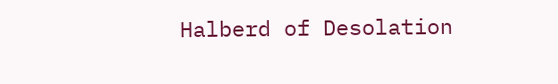Halberd of Desolation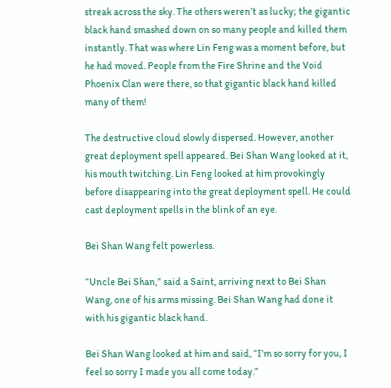streak across the sky. The others weren’t as lucky; the gigantic black hand smashed down on so many people and killed them instantly. That was where Lin Feng was a moment before, but he had moved. People from the Fire Shrine and the Void Phoenix Clan were there, so that gigantic black hand killed many of them!

The destructive cloud slowly dispersed. However, another great deployment spell appeared. Bei Shan Wang looked at it, his mouth twitching. Lin Feng looked at him provokingly before disappearing into the great deployment spell. He could cast deployment spells in the blink of an eye.

Bei Shan Wang felt powerless.

“Uncle Bei Shan,” said a Saint, arriving next to Bei Shan Wang, one of his arms missing. Bei Shan Wang had done it with his gigantic black hand.

Bei Shan Wang looked at him and said, “I’m so sorry for you, I feel so sorry I made you all come today.”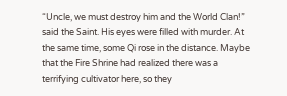“Uncle, we must destroy him and the World Clan!” said the Saint. His eyes were filled with murder. At the same time, some Qi rose in the distance. Maybe that the Fire Shrine had realized there was a terrifying cultivator here, so they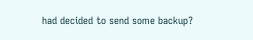had decided to send some backup?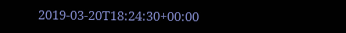2019-03-20T18:24:30+00:00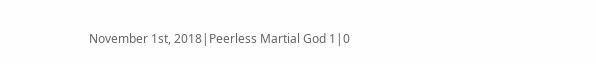November 1st, 2018|Peerless Martial God 1|0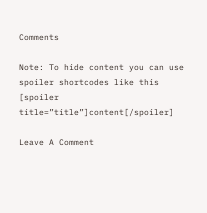Comments

Note: To hide content you can use spoiler shortcodes like this [spoiler title=”title”]content[/spoiler]

Leave A Comment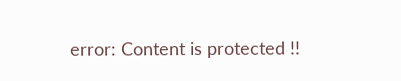error: Content is protected !!